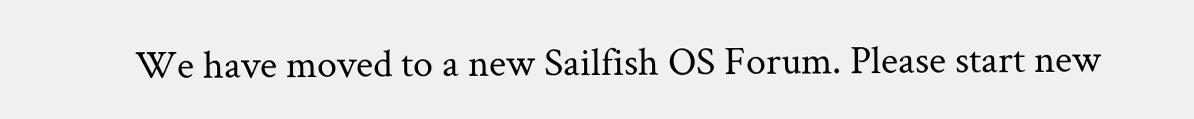We have moved to a new Sailfish OS Forum. Please start new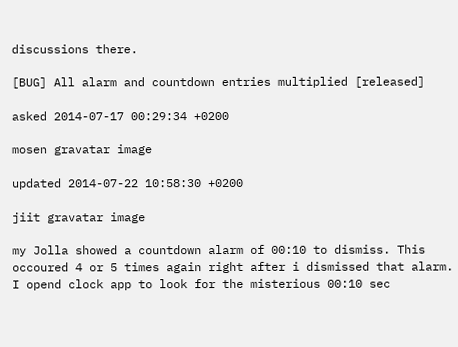discussions there.

[BUG] All alarm and countdown entries multiplied [released]

asked 2014-07-17 00:29:34 +0200

mosen gravatar image

updated 2014-07-22 10:58:30 +0200

jiit gravatar image

my Jolla showed a countdown alarm of 00:10 to dismiss. This occoured 4 or 5 times again right after i dismissed that alarm. I opend clock app to look for the misterious 00:10 sec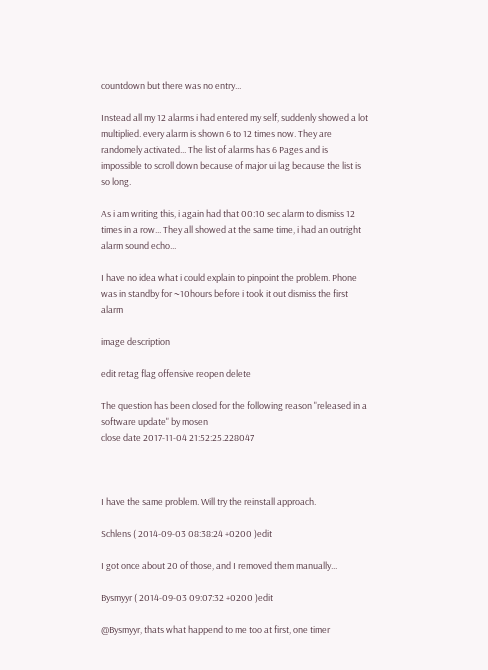countdown but there was no entry...

Instead all my 12 alarms i had entered my self, suddenly showed a lot multiplied. every alarm is shown 6 to 12 times now. They are randomely activated... The list of alarms has 6 Pages and is impossible to scroll down because of major ui lag because the list is so long.

As i am writing this, i again had that 00:10 sec alarm to dismiss 12 times in a row... They all showed at the same time, i had an outright alarm sound echo...

I have no idea what i could explain to pinpoint the problem. Phone was in standby for ~10hours before i took it out dismiss the first alarm

image description

edit retag flag offensive reopen delete

The question has been closed for the following reason "released in a software update" by mosen
close date 2017-11-04 21:52:25.228047



I have the same problem. Will try the reinstall approach.

Schlens ( 2014-09-03 08:38:24 +0200 )edit

I got once about 20 of those, and I removed them manually...

Bysmyyr ( 2014-09-03 09:07:32 +0200 )edit

@Bysmyyr, thats what happend to me too at first, one timer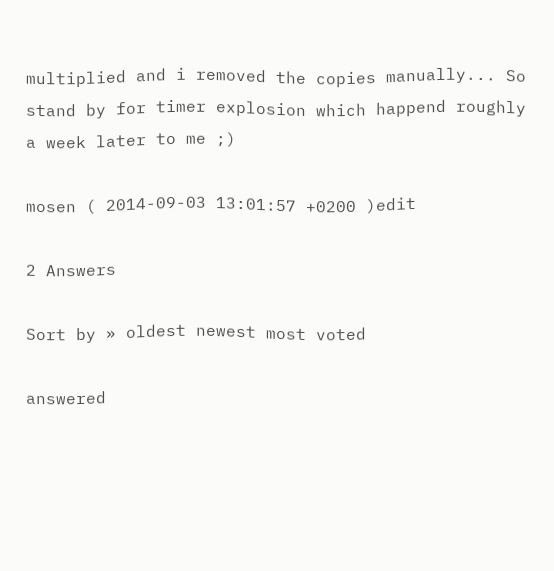multiplied and i removed the copies manually... So stand by for timer explosion which happend roughly a week later to me ;)

mosen ( 2014-09-03 13:01:57 +0200 )edit

2 Answers

Sort by » oldest newest most voted

answered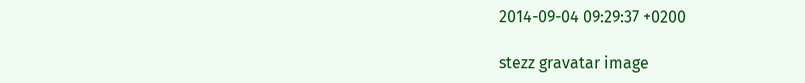2014-09-04 09:29:37 +0200

stezz gravatar image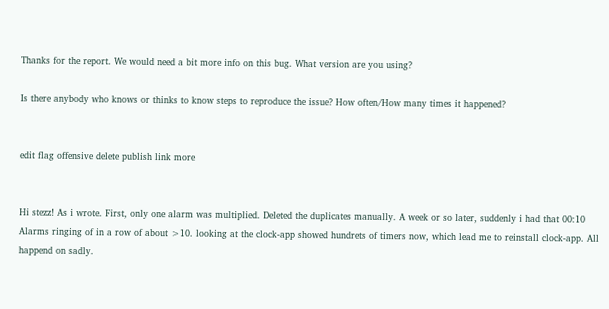Thanks for the report. We would need a bit more info on this bug. What version are you using?

Is there anybody who knows or thinks to know steps to reproduce the issue? How often/How many times it happened?


edit flag offensive delete publish link more


Hi stezz! As i wrote. First, only one alarm was multiplied. Deleted the duplicates manually. A week or so later, suddenly i had that 00:10 Alarms ringing of in a row of about >10. looking at the clock-app showed hundrets of timers now, which lead me to reinstall clock-app. All happend on sadly.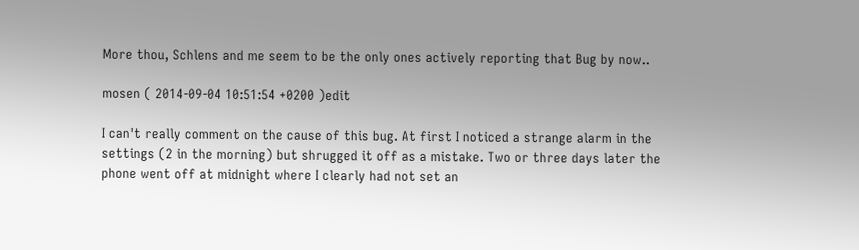More thou, Schlens and me seem to be the only ones actively reporting that Bug by now..

mosen ( 2014-09-04 10:51:54 +0200 )edit

I can't really comment on the cause of this bug. At first I noticed a strange alarm in the settings (2 in the morning) but shrugged it off as a mistake. Two or three days later the phone went off at midnight where I clearly had not set an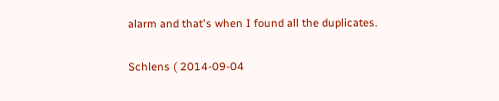alarm and that's when I found all the duplicates.

Schlens ( 2014-09-04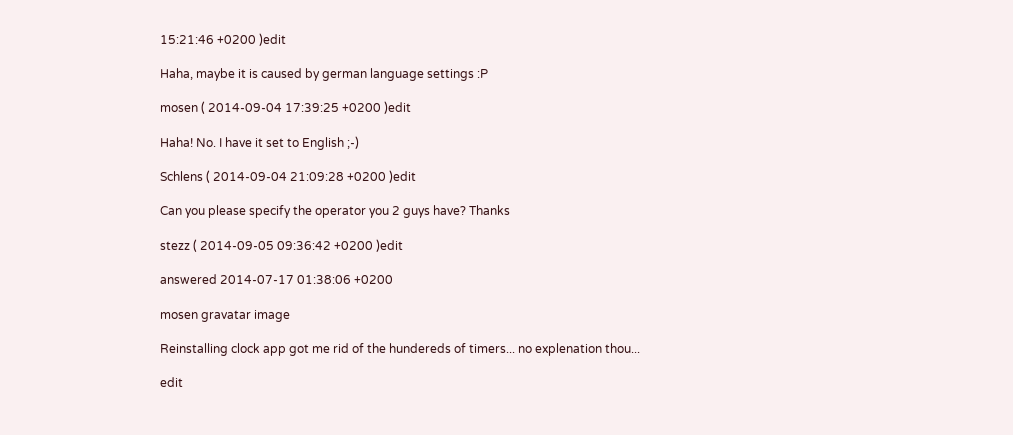15:21:46 +0200 )edit

Haha, maybe it is caused by german language settings :P

mosen ( 2014-09-04 17:39:25 +0200 )edit

Haha! No. I have it set to English ;-)

Schlens ( 2014-09-04 21:09:28 +0200 )edit

Can you please specify the operator you 2 guys have? Thanks

stezz ( 2014-09-05 09:36:42 +0200 )edit

answered 2014-07-17 01:38:06 +0200

mosen gravatar image

Reinstalling clock app got me rid of the hundereds of timers... no explenation thou...

edit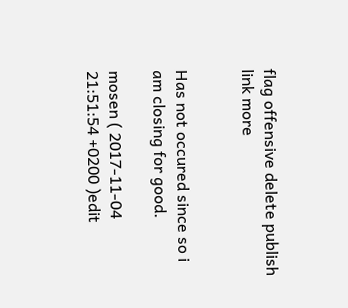flag offensive delete publish link more


Has not occured since so i am closing for good.

mosen ( 2017-11-04 21:51:54 +0200 )edit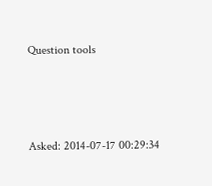Question tools



Asked: 2014-07-17 00:29:34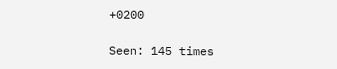+0200

Seen: 145 times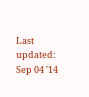Last updated: Sep 04 '14